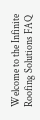Welcome to the Infinite Roofing Solutions FAQ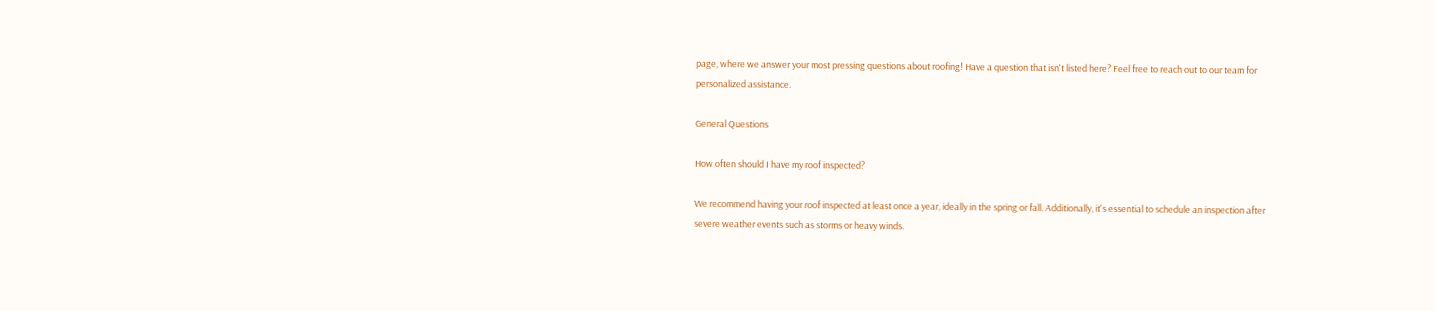page, where we answer your most pressing questions about roofing! Have a question that isn't listed here? Feel free to reach out to our team for personalized assistance.

General Questions

How often should I have my roof inspected?

We recommend having your roof inspected at least once a year, ideally in the spring or fall. Additionally, it's essential to schedule an inspection after severe weather events such as storms or heavy winds.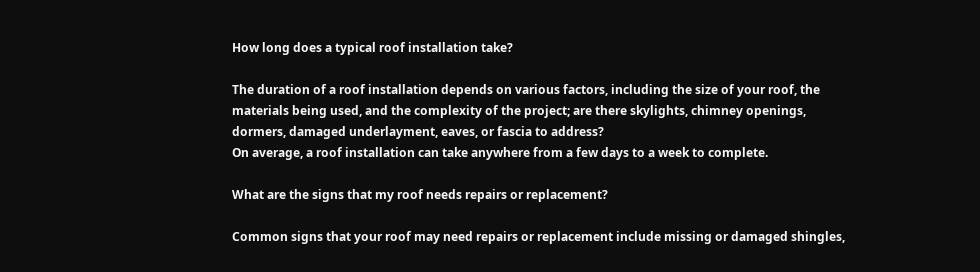How long does a typical roof installation take?

The duration of a roof installation depends on various factors, including the size of your roof, the materials being used, and the complexity of the project; are there skylights, chimney openings, dormers, damaged underlayment, eaves, or fascia to address?
On average, a roof installation can take anywhere from a few days to a week to complete.

What are the signs that my roof needs repairs or replacement?

Common signs that your roof may need repairs or replacement include missing or damaged shingles,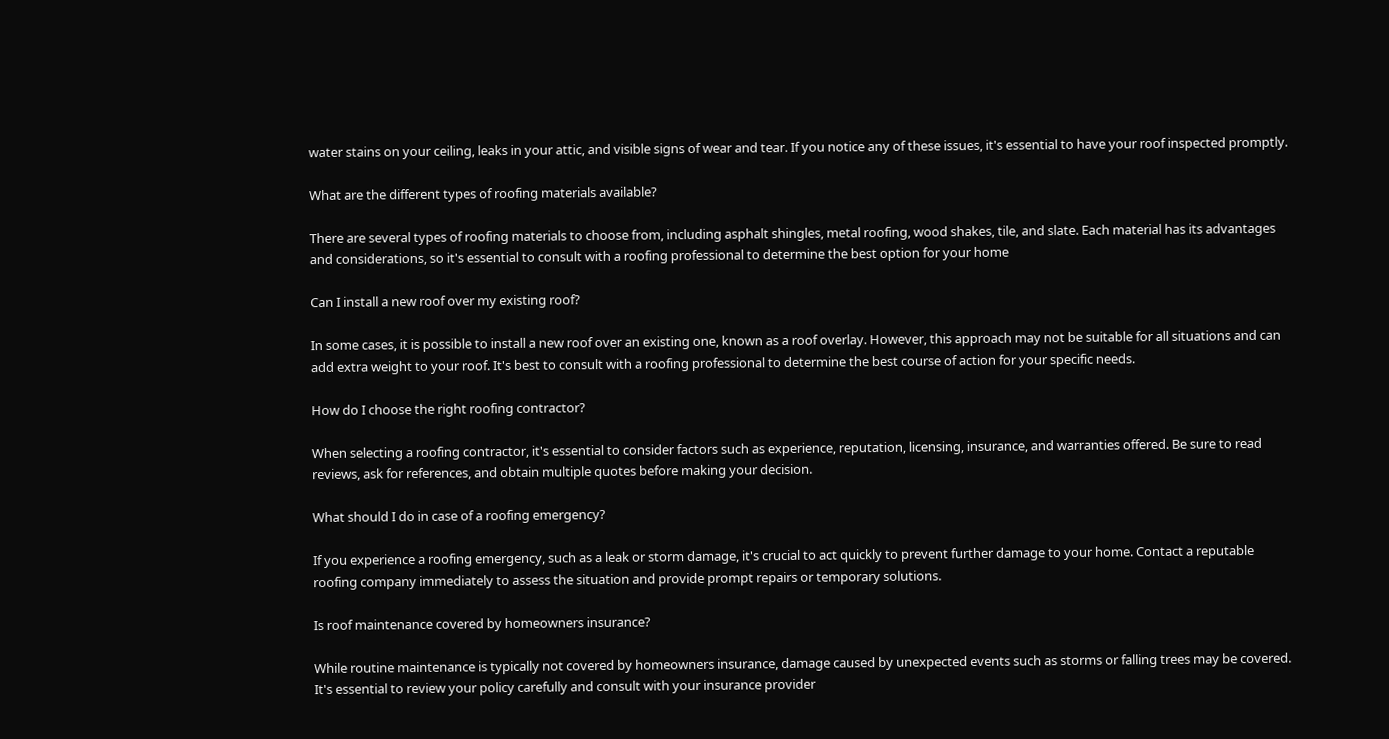water stains on your ceiling, leaks in your attic, and visible signs of wear and tear. If you notice any of these issues, it's essential to have your roof inspected promptly.

What are the different types of roofing materials available?

There are several types of roofing materials to choose from, including asphalt shingles, metal roofing, wood shakes, tile, and slate. Each material has its advantages and considerations, so it's essential to consult with a roofing professional to determine the best option for your home

Can I install a new roof over my existing roof?

In some cases, it is possible to install a new roof over an existing one, known as a roof overlay. However, this approach may not be suitable for all situations and can add extra weight to your roof. It's best to consult with a roofing professional to determine the best course of action for your specific needs.

How do I choose the right roofing contractor?

When selecting a roofing contractor, it's essential to consider factors such as experience, reputation, licensing, insurance, and warranties offered. Be sure to read reviews, ask for references, and obtain multiple quotes before making your decision.

What should I do in case of a roofing emergency?

If you experience a roofing emergency, such as a leak or storm damage, it's crucial to act quickly to prevent further damage to your home. Contact a reputable roofing company immediately to assess the situation and provide prompt repairs or temporary solutions.

Is roof maintenance covered by homeowners insurance?

While routine maintenance is typically not covered by homeowners insurance, damage caused by unexpected events such as storms or falling trees may be covered. It's essential to review your policy carefully and consult with your insurance provider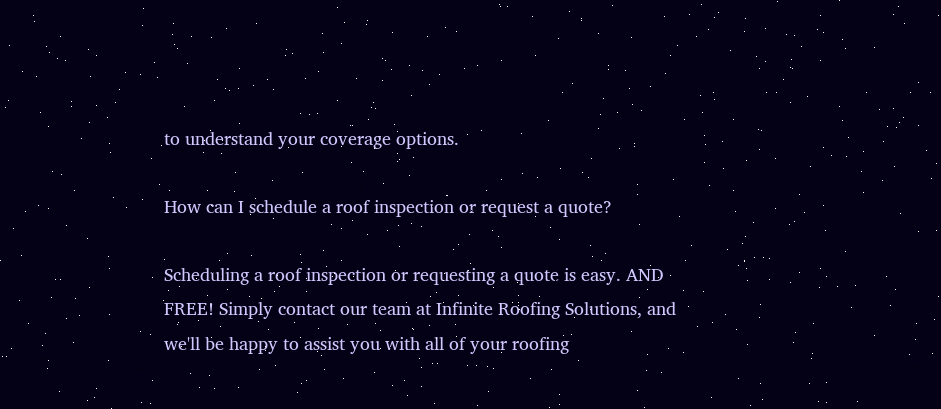to understand your coverage options.

How can I schedule a roof inspection or request a quote?

Scheduling a roof inspection or requesting a quote is easy. AND FREE! Simply contact our team at Infinite Roofing Solutions, and we'll be happy to assist you with all of your roofing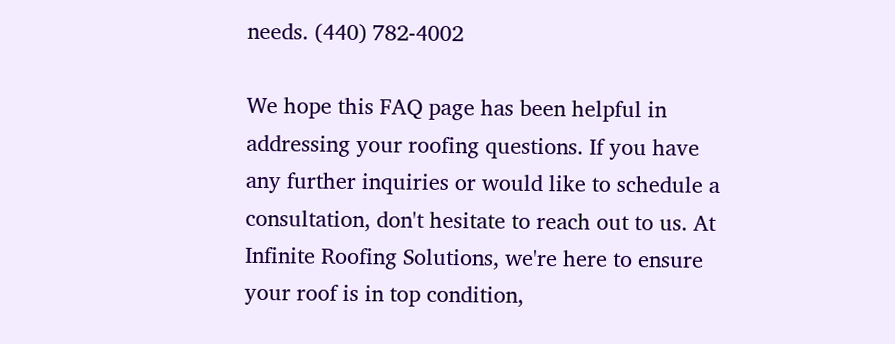needs. (440) 782-4002

We hope this FAQ page has been helpful in addressing your roofing questions. If you have any further inquiries or would like to schedule a consultation, don't hesitate to reach out to us. At Infinite Roofing Solutions, we're here to ensure your roof is in top condition,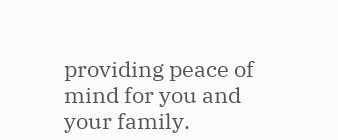providing peace of mind for you and your family.